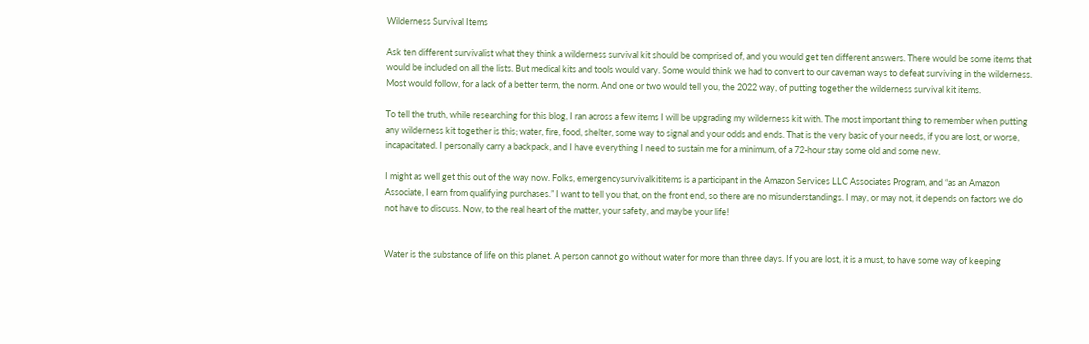Wilderness Survival Items

Ask ten different survivalist what they think a wilderness survival kit should be comprised of, and you would get ten different answers. There would be some items that would be included on all the lists. But medical kits and tools would vary. Some would think we had to convert to our caveman ways to defeat surviving in the wilderness. Most would follow, for a lack of a better term, the norm. And one or two would tell you, the 2022 way, of putting together the wilderness survival kit items.

To tell the truth, while researching for this blog, I ran across a few items I will be upgrading my wilderness kit with. The most important thing to remember when putting any wilderness kit together is this; water, fire, food, shelter, some way to signal and your odds and ends. That is the very basic of your needs, if you are lost, or worse, incapacitated. I personally carry a backpack, and I have everything I need to sustain me for a minimum, of a 72-hour stay some old and some new.

I might as well get this out of the way now. Folks, emergencysurvivalkititems is a participant in the Amazon Services LLC Associates Program, and “as an Amazon Associate, I earn from qualifying purchases.” I want to tell you that, on the front end, so there are no misunderstandings. I may, or may not, it depends on factors we do not have to discuss. Now, to the real heart of the matter, your safety, and maybe your life!


Water is the substance of life on this planet. A person cannot go without water for more than three days. If you are lost, it is a must, to have some way of keeping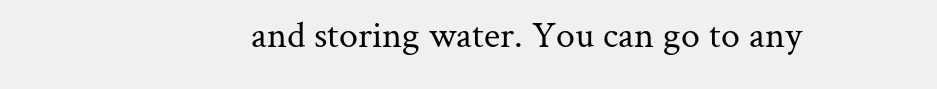and storing water. You can go to any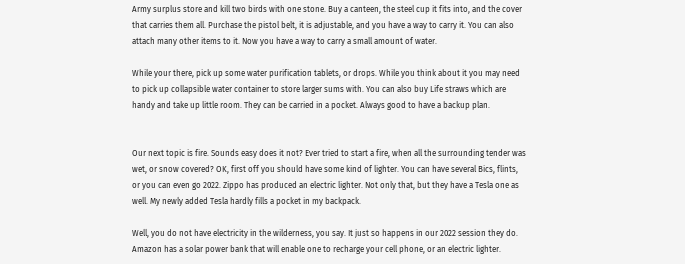Army surplus store and kill two birds with one stone. Buy a canteen, the steel cup it fits into, and the cover that carries them all. Purchase the pistol belt, it is adjustable, and you have a way to carry it. You can also attach many other items to it. Now you have a way to carry a small amount of water.

While your there, pick up some water purification tablets, or drops. While you think about it you may need to pick up collapsible water container to store larger sums with. You can also buy Life straws which are handy and take up little room. They can be carried in a pocket. Always good to have a backup plan.


Our next topic is fire. Sounds easy does it not? Ever tried to start a fire, when all the surrounding tender was wet, or snow covered? OK, first off you should have some kind of lighter. You can have several Bics, flints, or you can even go 2022. Zippo has produced an electric lighter. Not only that, but they have a Tesla one as well. My newly added Tesla hardly fills a pocket in my backpack.

Well, you do not have electricity in the wilderness, you say. It just so happens in our 2022 session they do. Amazon has a solar power bank that will enable one to recharge your cell phone, or an electric lighter.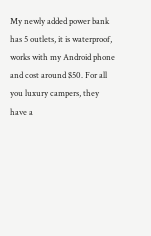My newly added power bank has 5 outlets, it is waterproof, works with my Android phone and cost around $50. For all you luxury campers, they have a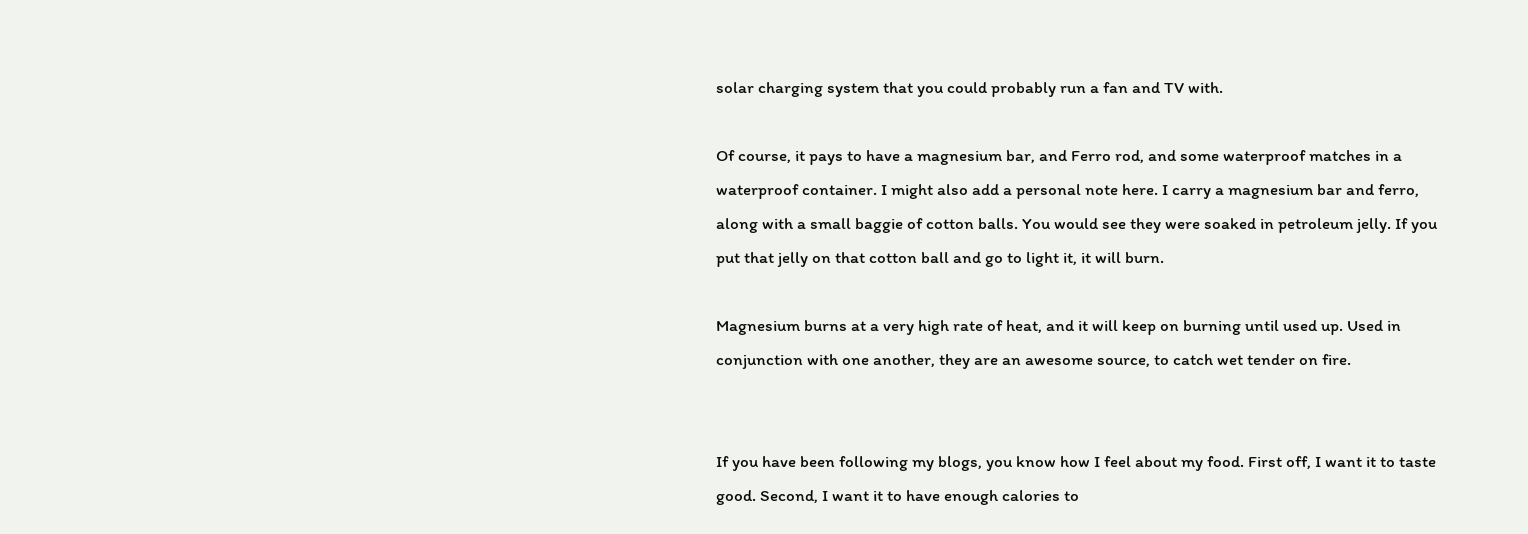solar charging system that you could probably run a fan and TV with.

Of course, it pays to have a magnesium bar, and Ferro rod, and some waterproof matches in a waterproof container. I might also add a personal note here. I carry a magnesium bar and ferro, along with a small baggie of cotton balls. You would see they were soaked in petroleum jelly. If you put that jelly on that cotton ball and go to light it, it will burn.

Magnesium burns at a very high rate of heat, and it will keep on burning until used up. Used in conjunction with one another, they are an awesome source, to catch wet tender on fire.


If you have been following my blogs, you know how I feel about my food. First off, I want it to taste good. Second, I want it to have enough calories to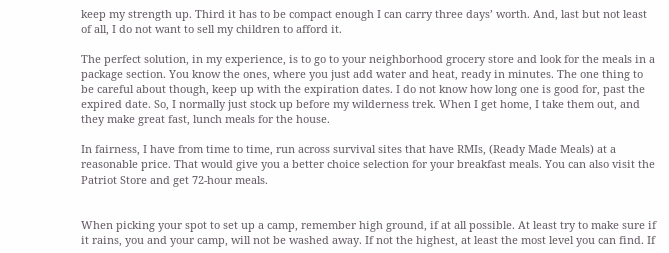keep my strength up. Third it has to be compact enough I can carry three days’ worth. And, last but not least of all, I do not want to sell my children to afford it.

The perfect solution, in my experience, is to go to your neighborhood grocery store and look for the meals in a package section. You know the ones, where you just add water and heat, ready in minutes. The one thing to be careful about though, keep up with the expiration dates. I do not know how long one is good for, past the expired date. So, I normally just stock up before my wilderness trek. When I get home, I take them out, and they make great fast, lunch meals for the house.

In fairness, I have from time to time, run across survival sites that have RMIs, (Ready Made Meals) at a reasonable price. That would give you a better choice selection for your breakfast meals. You can also visit the Patriot Store and get 72-hour meals.


When picking your spot to set up a camp, remember high ground, if at all possible. At least try to make sure if it rains, you and your camp, will not be washed away. If not the highest, at least the most level you can find. If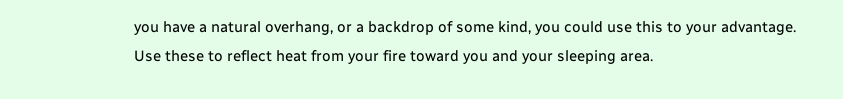you have a natural overhang, or a backdrop of some kind, you could use this to your advantage. Use these to reflect heat from your fire toward you and your sleeping area.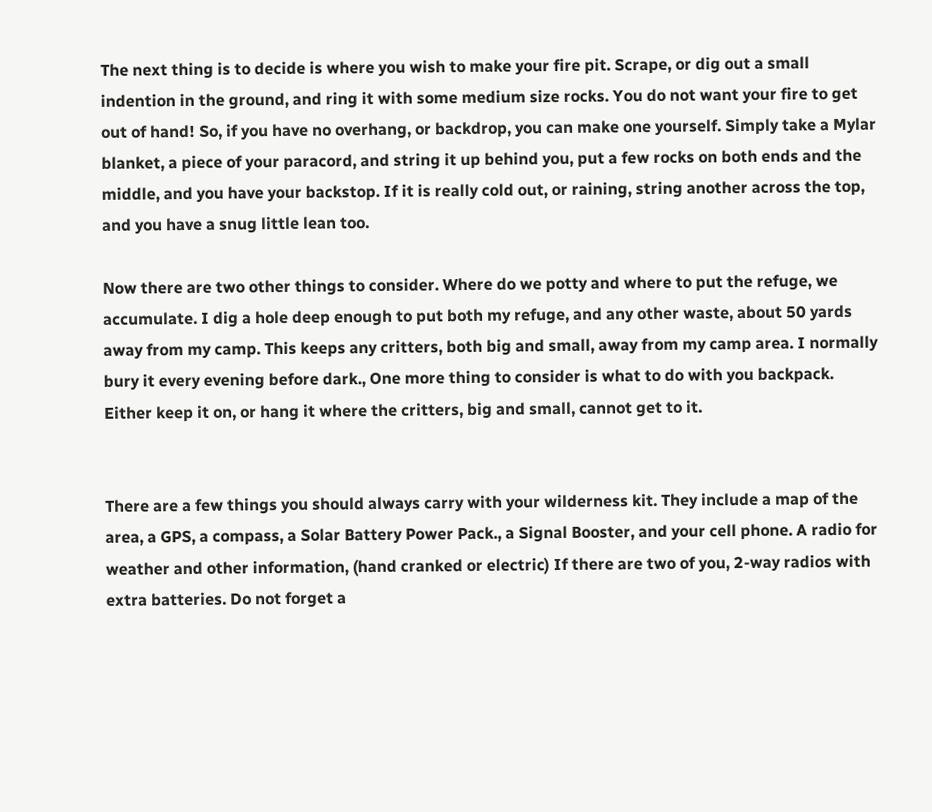The next thing is to decide is where you wish to make your fire pit. Scrape, or dig out a small indention in the ground, and ring it with some medium size rocks. You do not want your fire to get out of hand! So, if you have no overhang, or backdrop, you can make one yourself. Simply take a Mylar blanket, a piece of your paracord, and string it up behind you, put a few rocks on both ends and the middle, and you have your backstop. If it is really cold out, or raining, string another across the top, and you have a snug little lean too.

Now there are two other things to consider. Where do we potty and where to put the refuge, we accumulate. I dig a hole deep enough to put both my refuge, and any other waste, about 50 yards away from my camp. This keeps any critters, both big and small, away from my camp area. I normally bury it every evening before dark., One more thing to consider is what to do with you backpack. Either keep it on, or hang it where the critters, big and small, cannot get to it.


There are a few things you should always carry with your wilderness kit. They include a map of the area, a GPS, a compass, a Solar Battery Power Pack., a Signal Booster, and your cell phone. A radio for weather and other information, (hand cranked or electric) If there are two of you, 2-way radios with extra batteries. Do not forget a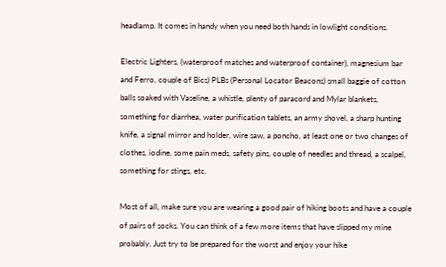headlamp. It comes in handy when you need both hands in lowlight conditions.

Electric Lighters, (waterproof matches and waterproof container), magnesium bar and Ferro, couple of Bics) PLBs (Personal Locator Beacons) small baggie of cotton balls soaked with Vaseline, a whistle, plenty of paracord and Mylar blankets, something for diarrhea, water purification tablets, an army shovel, a sharp hunting knife, a signal mirror and holder, wire saw, a poncho, at least one or two changes of clothes, iodine, some pain meds, safety pins, couple of needles and thread, a scalpel, something for stings, etc.

Most of all, make sure you are wearing a good pair of hiking boots and have a couple of pairs of socks. You can think of a few more items that have slipped my mine probably. Just try to be prepared for the worst and enjoy your hike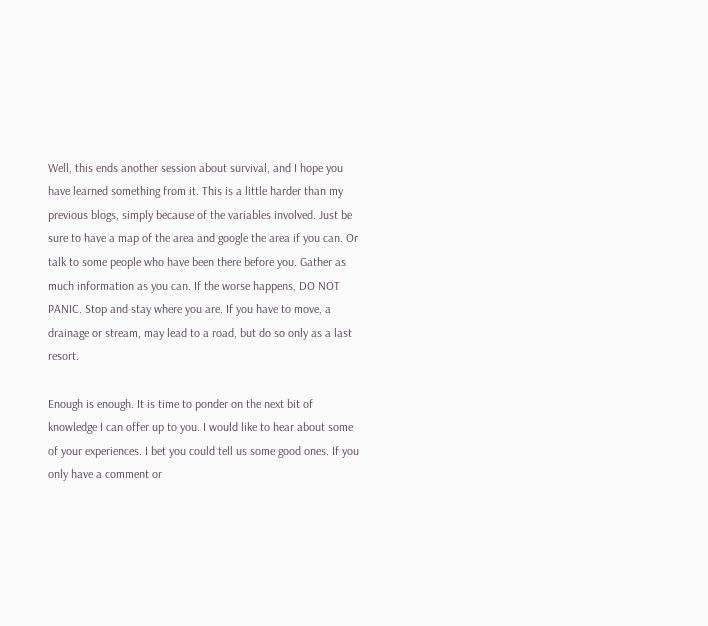Well, this ends another session about survival, and I hope you have learned something from it. This is a little harder than my previous blogs, simply because of the variables involved. Just be sure to have a map of the area and google the area if you can. Or talk to some people who have been there before you. Gather as much information as you can. If the worse happens, DO NOT PANIC. Stop and stay where you are. If you have to move, a drainage or stream, may lead to a road, but do so only as a last resort.

Enough is enough. It is time to ponder on the next bit of knowledge I can offer up to you. I would like to hear about some of your experiences. I bet you could tell us some good ones. If you only have a comment or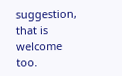suggestion, that is welcome too.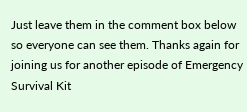Just leave them in the comment box below so everyone can see them. Thanks again for joining us for another episode of Emergency Survival Kit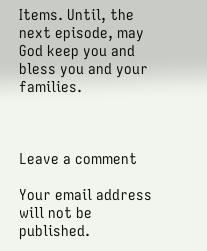Items. Until, the next episode, may God keep you and bless you and your families.



Leave a comment

Your email address will not be published.